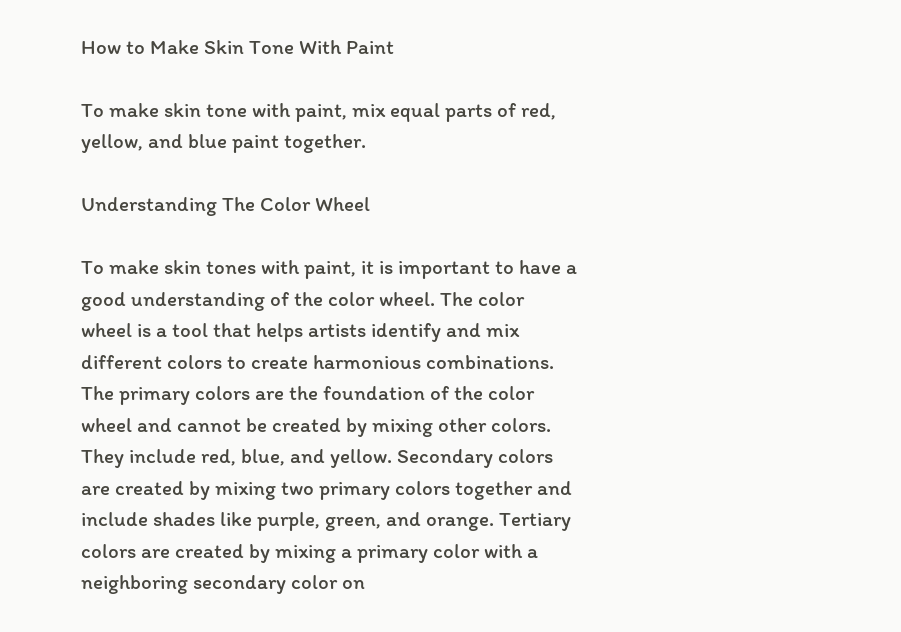How to Make Skin Tone With Paint

To make skin tone with paint, mix equal parts of red, yellow, and blue paint together.

Understanding The Color Wheel

To make skin tones with paint, it is important to have a good understanding of the color wheel. The color wheel is a tool that helps artists identify and mix different colors to create harmonious combinations. The primary colors are the foundation of the color wheel and cannot be created by mixing other colors. They include red, blue, and yellow. Secondary colors are created by mixing two primary colors together and include shades like purple, green, and orange. Tertiary colors are created by mixing a primary color with a neighboring secondary color on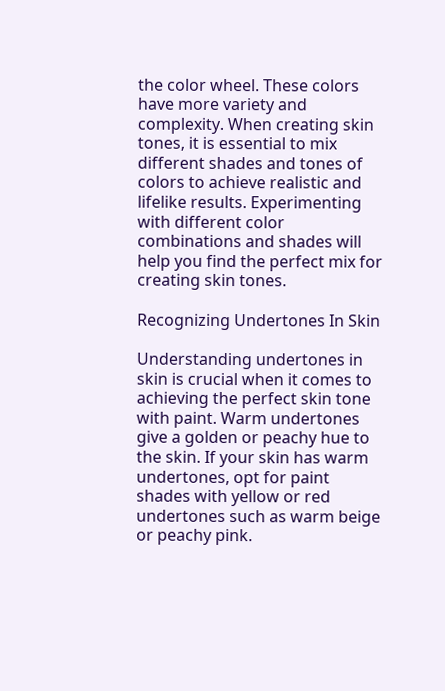the color wheel. These colors have more variety and complexity. When creating skin tones, it is essential to mix different shades and tones of colors to achieve realistic and lifelike results. Experimenting with different color combinations and shades will help you find the perfect mix for creating skin tones.

Recognizing Undertones In Skin

Understanding undertones in skin is crucial when it comes to achieving the perfect skin tone with paint. Warm undertones give a golden or peachy hue to the skin. If your skin has warm undertones, opt for paint shades with yellow or red undertones such as warm beige or peachy pink.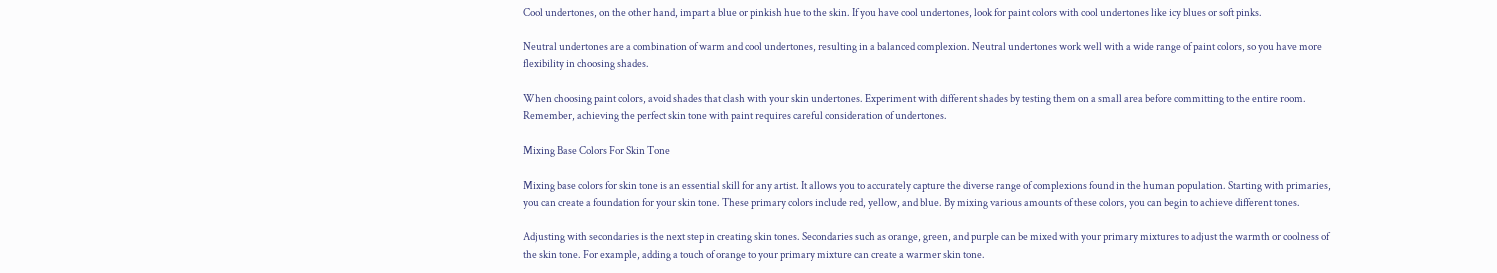Cool undertones, on the other hand, impart a blue or pinkish hue to the skin. If you have cool undertones, look for paint colors with cool undertones like icy blues or soft pinks.

Neutral undertones are a combination of warm and cool undertones, resulting in a balanced complexion. Neutral undertones work well with a wide range of paint colors, so you have more flexibility in choosing shades.

When choosing paint colors, avoid shades that clash with your skin undertones. Experiment with different shades by testing them on a small area before committing to the entire room. Remember, achieving the perfect skin tone with paint requires careful consideration of undertones.

Mixing Base Colors For Skin Tone

Mixing base colors for skin tone is an essential skill for any artist. It allows you to accurately capture the diverse range of complexions found in the human population. Starting with primaries, you can create a foundation for your skin tone. These primary colors include red, yellow, and blue. By mixing various amounts of these colors, you can begin to achieve different tones.

Adjusting with secondaries is the next step in creating skin tones. Secondaries such as orange, green, and purple can be mixed with your primary mixtures to adjust the warmth or coolness of the skin tone. For example, adding a touch of orange to your primary mixture can create a warmer skin tone.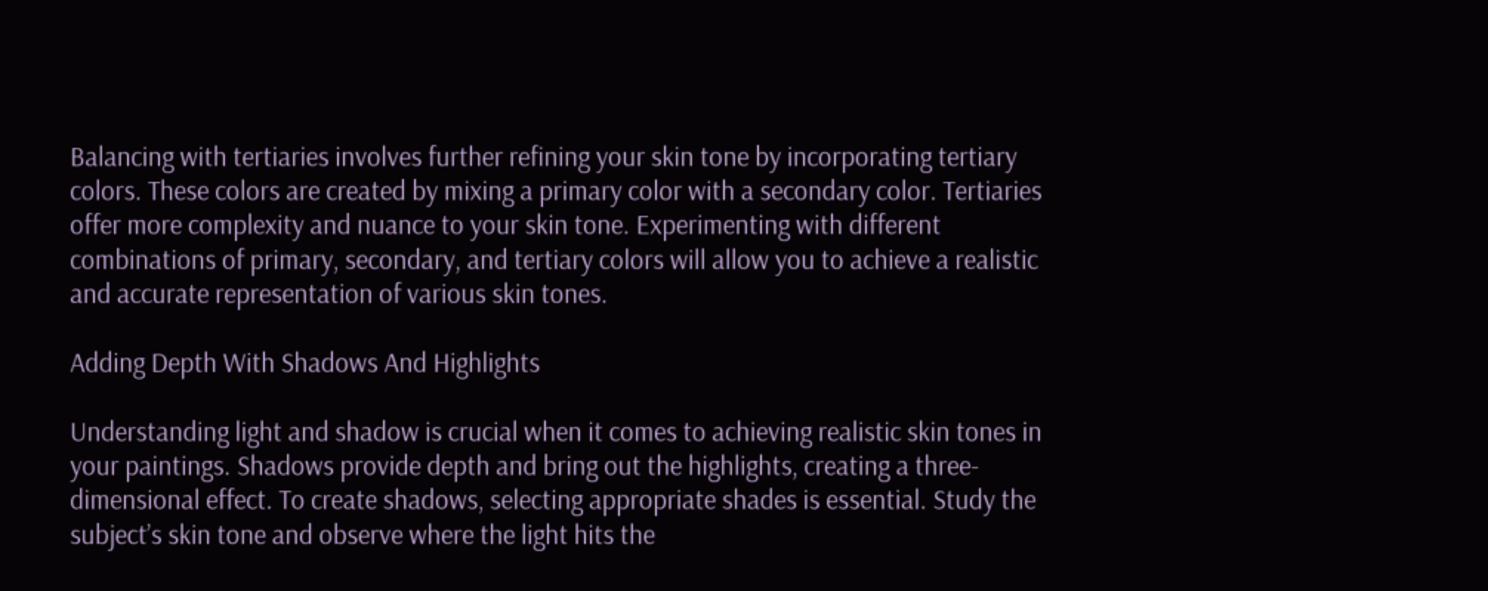Balancing with tertiaries involves further refining your skin tone by incorporating tertiary colors. These colors are created by mixing a primary color with a secondary color. Tertiaries offer more complexity and nuance to your skin tone. Experimenting with different combinations of primary, secondary, and tertiary colors will allow you to achieve a realistic and accurate representation of various skin tones.

Adding Depth With Shadows And Highlights

Understanding light and shadow is crucial when it comes to achieving realistic skin tones in your paintings. Shadows provide depth and bring out the highlights, creating a three-dimensional effect. To create shadows, selecting appropriate shades is essential. Study the subject’s skin tone and observe where the light hits the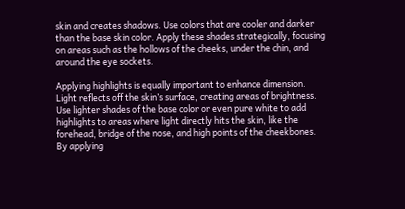skin and creates shadows. Use colors that are cooler and darker than the base skin color. Apply these shades strategically, focusing on areas such as the hollows of the cheeks, under the chin, and around the eye sockets.

Applying highlights is equally important to enhance dimension. Light reflects off the skin’s surface, creating areas of brightness. Use lighter shades of the base color or even pure white to add highlights to areas where light directly hits the skin, like the forehead, bridge of the nose, and high points of the cheekbones. By applying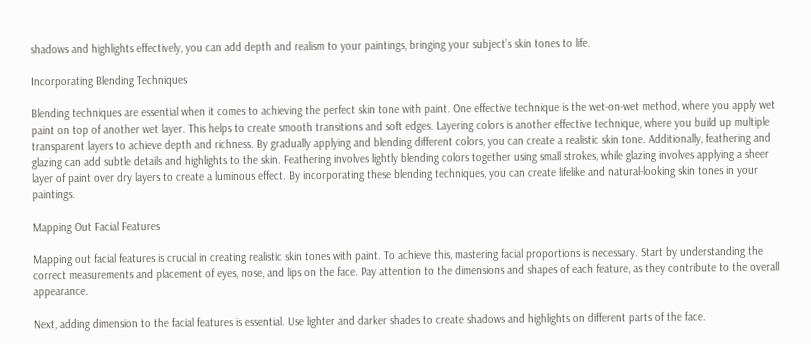shadows and highlights effectively, you can add depth and realism to your paintings, bringing your subject’s skin tones to life.

Incorporating Blending Techniques

Blending techniques are essential when it comes to achieving the perfect skin tone with paint. One effective technique is the wet-on-wet method, where you apply wet paint on top of another wet layer. This helps to create smooth transitions and soft edges. Layering colors is another effective technique, where you build up multiple transparent layers to achieve depth and richness. By gradually applying and blending different colors, you can create a realistic skin tone. Additionally, feathering and glazing can add subtle details and highlights to the skin. Feathering involves lightly blending colors together using small strokes, while glazing involves applying a sheer layer of paint over dry layers to create a luminous effect. By incorporating these blending techniques, you can create lifelike and natural-looking skin tones in your paintings.

Mapping Out Facial Features

Mapping out facial features is crucial in creating realistic skin tones with paint. To achieve this, mastering facial proportions is necessary. Start by understanding the correct measurements and placement of eyes, nose, and lips on the face. Pay attention to the dimensions and shapes of each feature, as they contribute to the overall appearance.

Next, adding dimension to the facial features is essential. Use lighter and darker shades to create shadows and highlights on different parts of the face.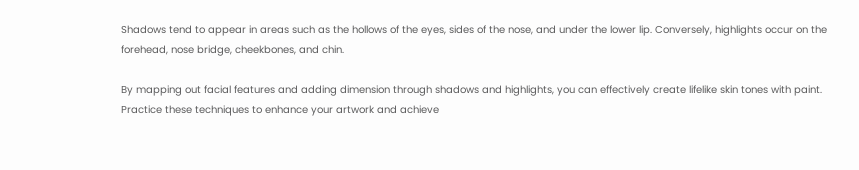Shadows tend to appear in areas such as the hollows of the eyes, sides of the nose, and under the lower lip. Conversely, highlights occur on the forehead, nose bridge, cheekbones, and chin.

By mapping out facial features and adding dimension through shadows and highlights, you can effectively create lifelike skin tones with paint. Practice these techniques to enhance your artwork and achieve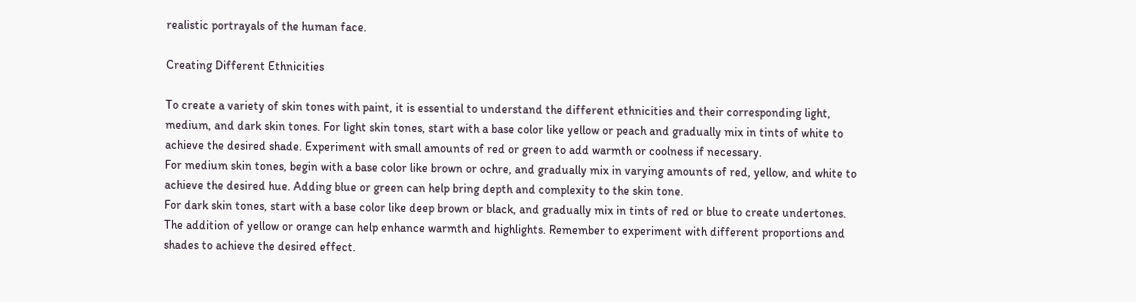realistic portrayals of the human face.

Creating Different Ethnicities

To create a variety of skin tones with paint, it is essential to understand the different ethnicities and their corresponding light, medium, and dark skin tones. For light skin tones, start with a base color like yellow or peach and gradually mix in tints of white to achieve the desired shade. Experiment with small amounts of red or green to add warmth or coolness if necessary.
For medium skin tones, begin with a base color like brown or ochre, and gradually mix in varying amounts of red, yellow, and white to achieve the desired hue. Adding blue or green can help bring depth and complexity to the skin tone.
For dark skin tones, start with a base color like deep brown or black, and gradually mix in tints of red or blue to create undertones. The addition of yellow or orange can help enhance warmth and highlights. Remember to experiment with different proportions and shades to achieve the desired effect.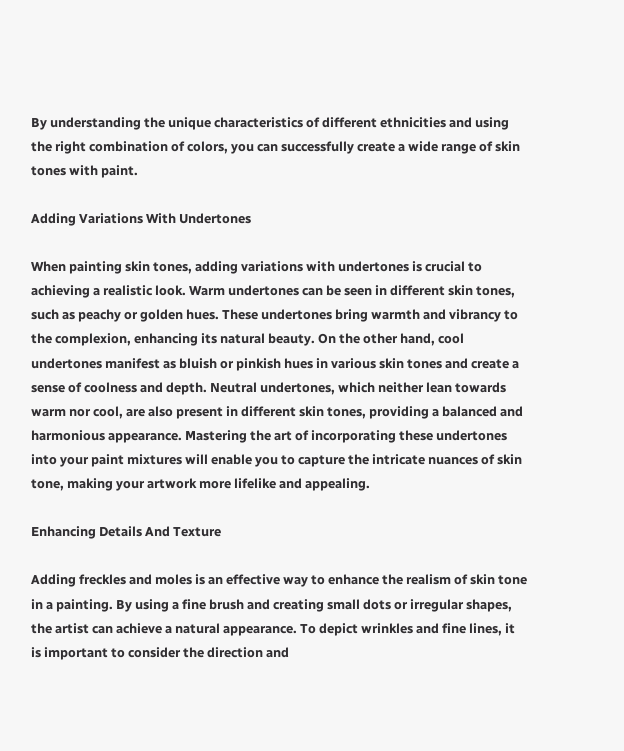By understanding the unique characteristics of different ethnicities and using the right combination of colors, you can successfully create a wide range of skin tones with paint.

Adding Variations With Undertones

When painting skin tones, adding variations with undertones is crucial to achieving a realistic look. Warm undertones can be seen in different skin tones, such as peachy or golden hues. These undertones bring warmth and vibrancy to the complexion, enhancing its natural beauty. On the other hand, cool undertones manifest as bluish or pinkish hues in various skin tones and create a sense of coolness and depth. Neutral undertones, which neither lean towards warm nor cool, are also present in different skin tones, providing a balanced and harmonious appearance. Mastering the art of incorporating these undertones into your paint mixtures will enable you to capture the intricate nuances of skin tone, making your artwork more lifelike and appealing.

Enhancing Details And Texture

Adding freckles and moles is an effective way to enhance the realism of skin tone in a painting. By using a fine brush and creating small dots or irregular shapes, the artist can achieve a natural appearance. To depict wrinkles and fine lines, it is important to consider the direction and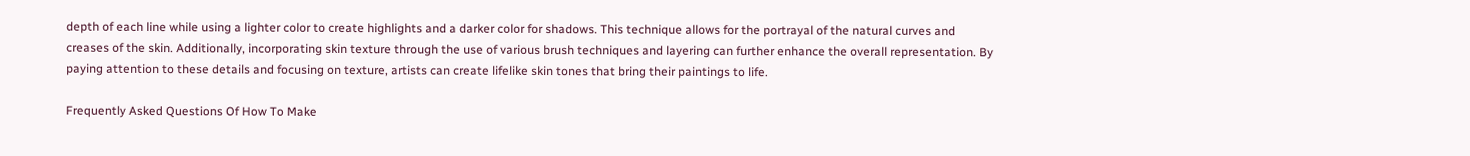depth of each line while using a lighter color to create highlights and a darker color for shadows. This technique allows for the portrayal of the natural curves and creases of the skin. Additionally, incorporating skin texture through the use of various brush techniques and layering can further enhance the overall representation. By paying attention to these details and focusing on texture, artists can create lifelike skin tones that bring their paintings to life.

Frequently Asked Questions Of How To Make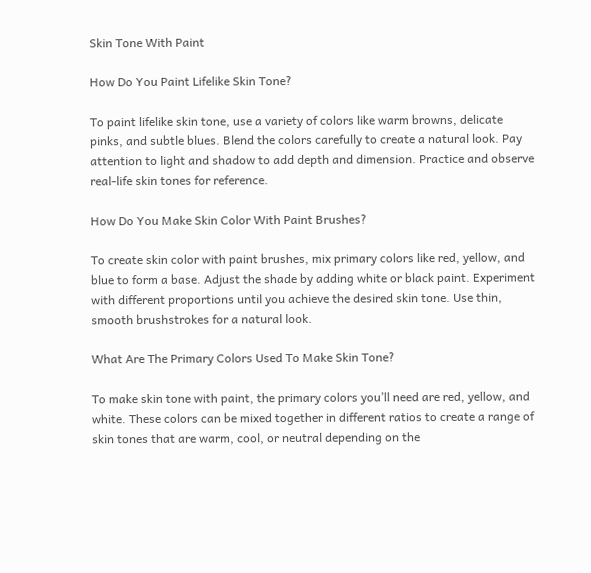Skin Tone With Paint

How Do You Paint Lifelike Skin Tone?

To paint lifelike skin tone, use a variety of colors like warm browns, delicate pinks, and subtle blues. Blend the colors carefully to create a natural look. Pay attention to light and shadow to add depth and dimension. Practice and observe real-life skin tones for reference.

How Do You Make Skin Color With Paint Brushes?

To create skin color with paint brushes, mix primary colors like red, yellow, and blue to form a base. Adjust the shade by adding white or black paint. Experiment with different proportions until you achieve the desired skin tone. Use thin, smooth brushstrokes for a natural look.

What Are The Primary Colors Used To Make Skin Tone?

To make skin tone with paint, the primary colors you’ll need are red, yellow, and white. These colors can be mixed together in different ratios to create a range of skin tones that are warm, cool, or neutral depending on the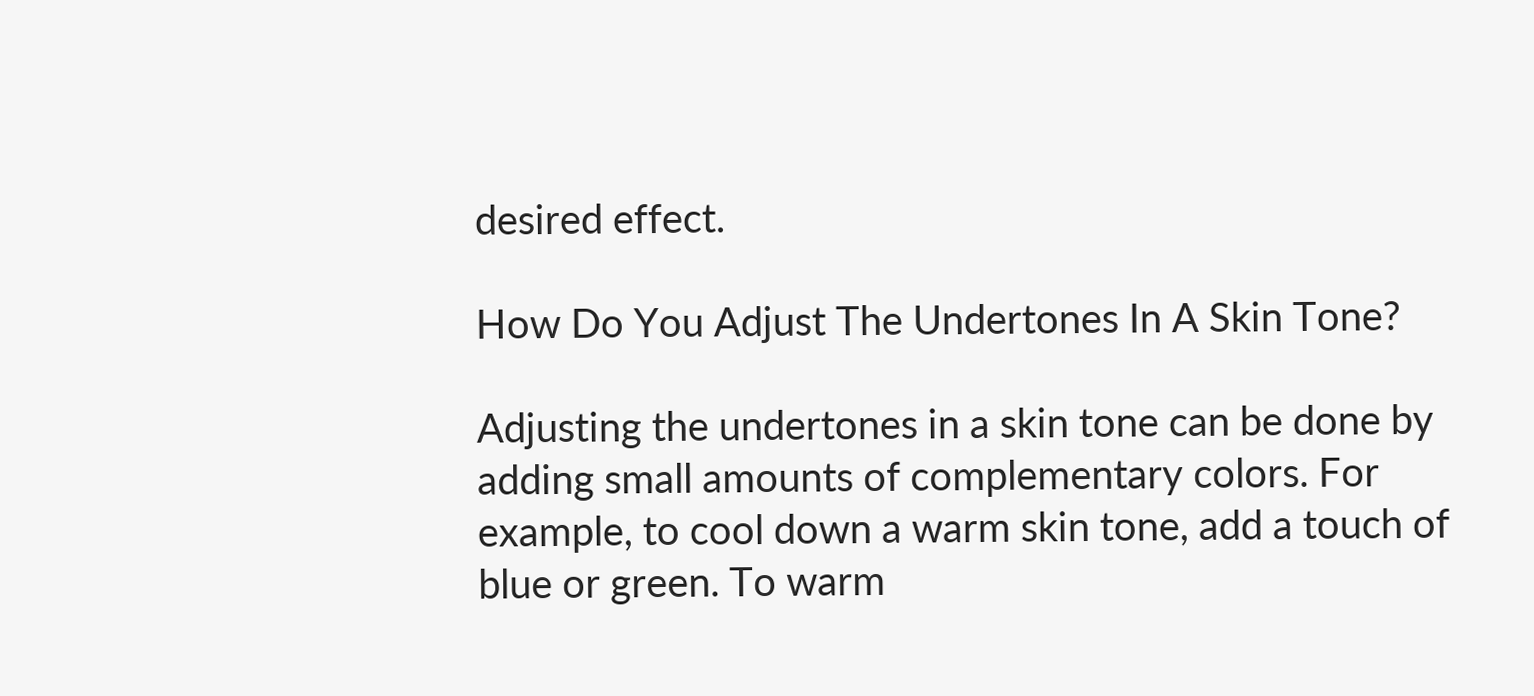desired effect.

How Do You Adjust The Undertones In A Skin Tone?

Adjusting the undertones in a skin tone can be done by adding small amounts of complementary colors. For example, to cool down a warm skin tone, add a touch of blue or green. To warm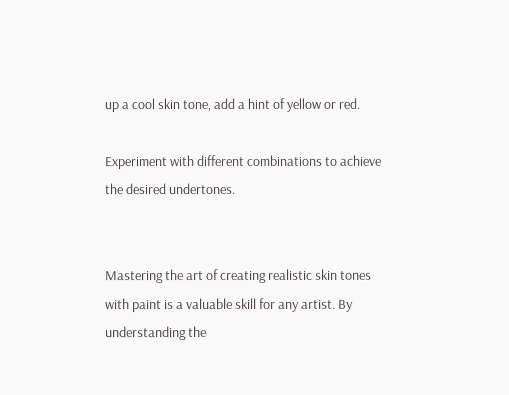up a cool skin tone, add a hint of yellow or red.

Experiment with different combinations to achieve the desired undertones.


Mastering the art of creating realistic skin tones with paint is a valuable skill for any artist. By understanding the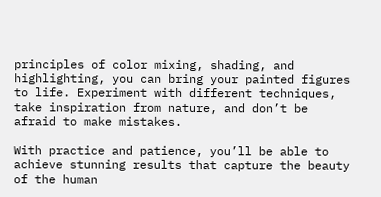principles of color mixing, shading, and highlighting, you can bring your painted figures to life. Experiment with different techniques, take inspiration from nature, and don’t be afraid to make mistakes.

With practice and patience, you’ll be able to achieve stunning results that capture the beauty of the human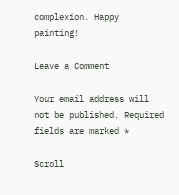complexion. Happy painting!

Leave a Comment

Your email address will not be published. Required fields are marked *

Scroll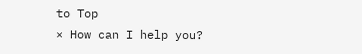to Top
× How can I help you?